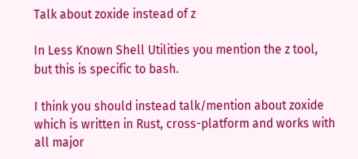Talk about zoxide instead of z

In Less Known Shell Utilities you mention the z tool, but this is specific to bash.

I think you should instead talk/mention about zoxide which is written in Rust, cross-platform and works with all major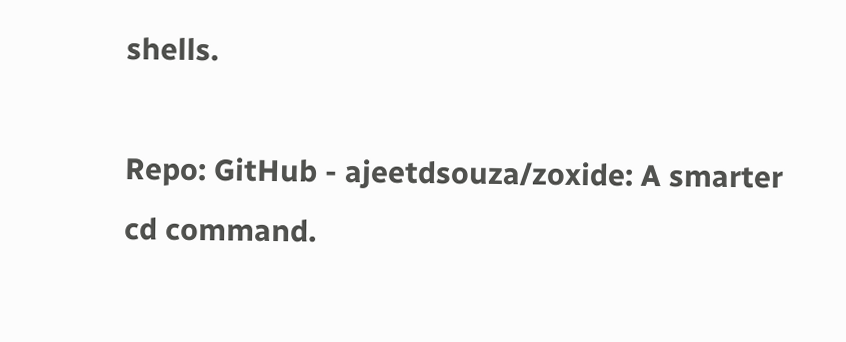shells.

Repo: GitHub - ajeetdsouza/zoxide: A smarter cd command.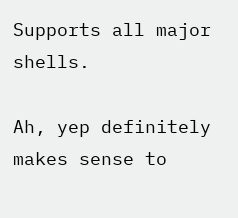Supports all major shells.

Ah, yep definitely makes sense to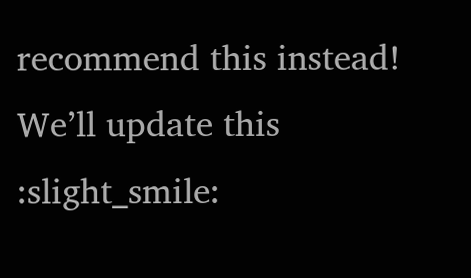recommend this instead! We’ll update this :slight_smile: